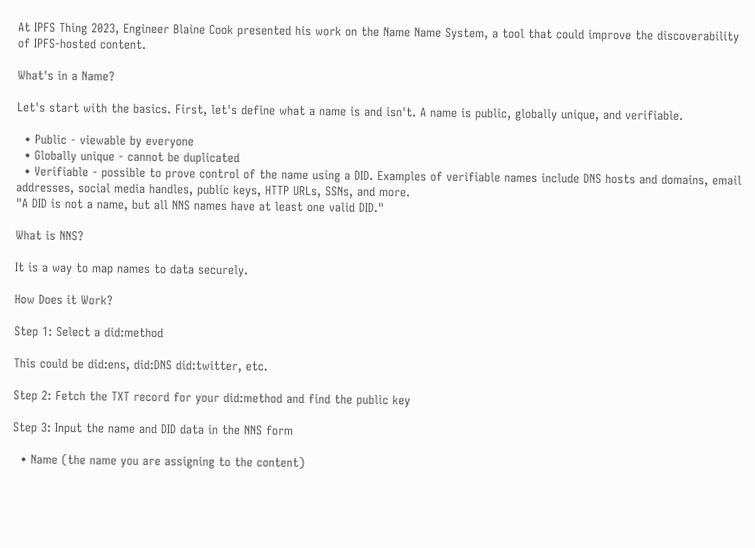At IPFS Thing 2023, Engineer Blaine Cook presented his work on the Name Name System, a tool that could improve the discoverability of IPFS-hosted content.

What's in a Name?

Let's start with the basics. First, let's define what a name is and isn't. A name is public, globally unique, and verifiable.

  • Public - viewable by everyone
  • Globally unique - cannot be duplicated
  • Verifiable - possible to prove control of the name using a DID. Examples of verifiable names include DNS hosts and domains, email addresses, social media handles, public keys, HTTP URLs, SSNs, and more.
"A DID is not a name, but all NNS names have at least one valid DID."

What is NNS?

It is a way to map names to data securely.

How Does it Work?

Step 1: Select a did:method

This could be did:ens, did:DNS did:twitter, etc.

Step 2: Fetch the TXT record for your did:method and find the public key

Step 3: Input the name and DID data in the NNS form

  • Name (the name you are assigning to the content)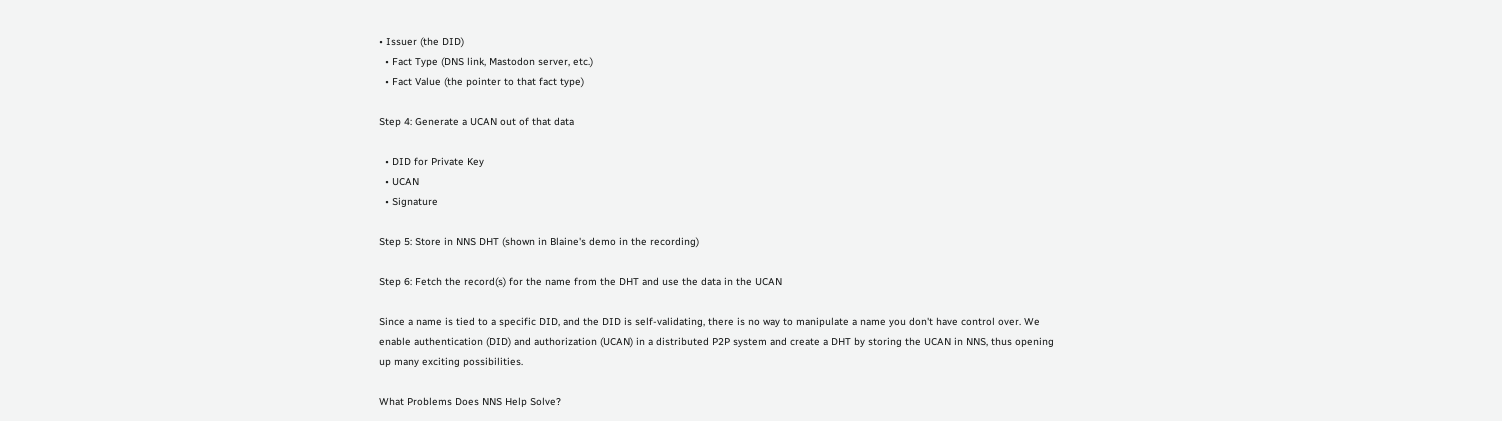• Issuer (the DID)
  • Fact Type (DNS link, Mastodon server, etc.)
  • Fact Value (the pointer to that fact type)

Step 4: Generate a UCAN out of that data

  • DID for Private Key
  • UCAN
  • Signature

Step 5: Store in NNS DHT (shown in Blaine's demo in the recording)

Step 6: Fetch the record(s) for the name from the DHT and use the data in the UCAN

Since a name is tied to a specific DID, and the DID is self-validating, there is no way to manipulate a name you don't have control over. We enable authentication (DID) and authorization (UCAN) in a distributed P2P system and create a DHT by storing the UCAN in NNS, thus opening up many exciting possibilities.

What Problems Does NNS Help Solve?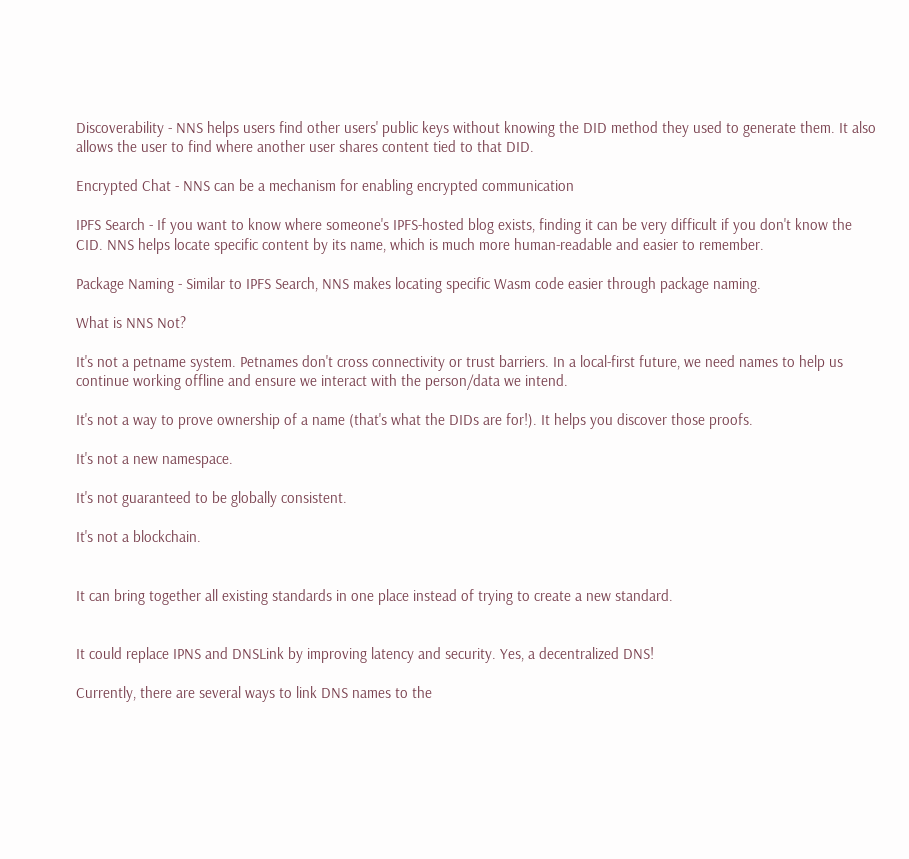Discoverability - NNS helps users find other users' public keys without knowing the DID method they used to generate them. It also allows the user to find where another user shares content tied to that DID.

Encrypted Chat - NNS can be a mechanism for enabling encrypted communication

IPFS Search - If you want to know where someone's IPFS-hosted blog exists, finding it can be very difficult if you don't know the CID. NNS helps locate specific content by its name, which is much more human-readable and easier to remember.

Package Naming - Similar to IPFS Search, NNS makes locating specific Wasm code easier through package naming.

What is NNS Not?

It's not a petname system. Petnames don't cross connectivity or trust barriers. In a local-first future, we need names to help us continue working offline and ensure we interact with the person/data we intend.

It's not a way to prove ownership of a name (that's what the DIDs are for!). It helps you discover those proofs.

It's not a new namespace.

It's not guaranteed to be globally consistent.

It's not a blockchain.


It can bring together all existing standards in one place instead of trying to create a new standard.


It could replace IPNS and DNSLink by improving latency and security. Yes, a decentralized DNS!

Currently, there are several ways to link DNS names to the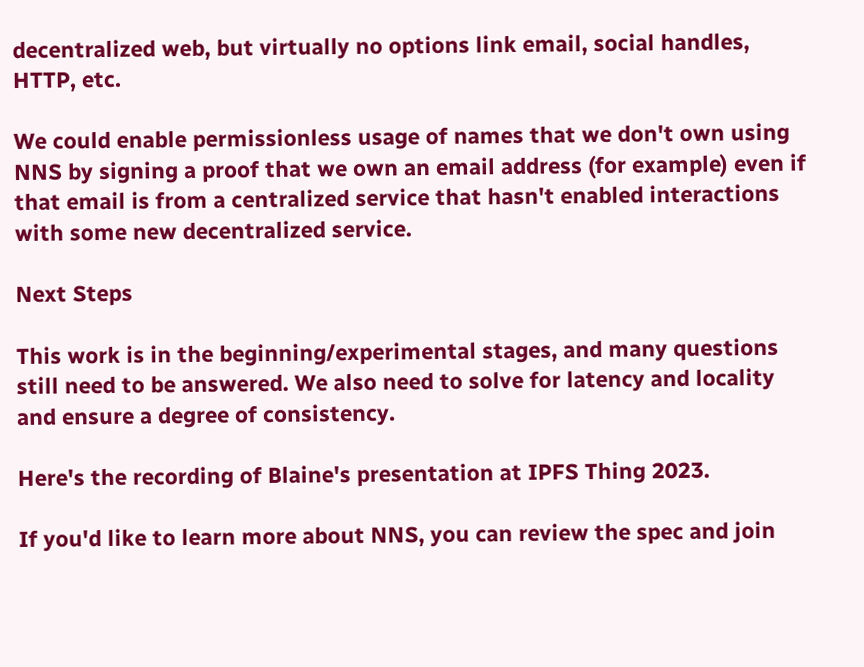decentralized web, but virtually no options link email, social handles, HTTP, etc.

We could enable permissionless usage of names that we don't own using NNS by signing a proof that we own an email address (for example) even if that email is from a centralized service that hasn't enabled interactions with some new decentralized service.

Next Steps

This work is in the beginning/experimental stages, and many questions still need to be answered. We also need to solve for latency and locality and ensure a degree of consistency.

Here's the recording of Blaine's presentation at IPFS Thing 2023.

If you'd like to learn more about NNS, you can review the spec and join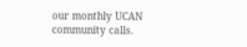our monthly UCAN community calls.